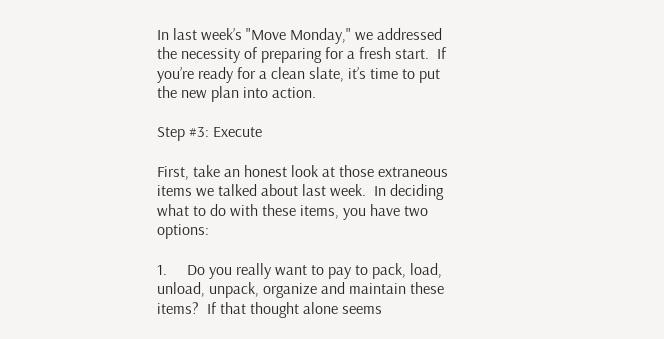In last week’s "Move Monday," we addressed the necessity of preparing for a fresh start.  If you’re ready for a clean slate, it’s time to put the new plan into action.

Step #3: Execute

First, take an honest look at those extraneous items we talked about last week.  In deciding what to do with these items, you have two options:

1.     Do you really want to pay to pack, load, unload, unpack, organize and maintain these items?  If that thought alone seems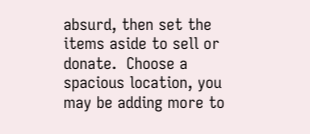absurd, then set the items aside to sell or donate.  Choose a spacious location, you may be adding more to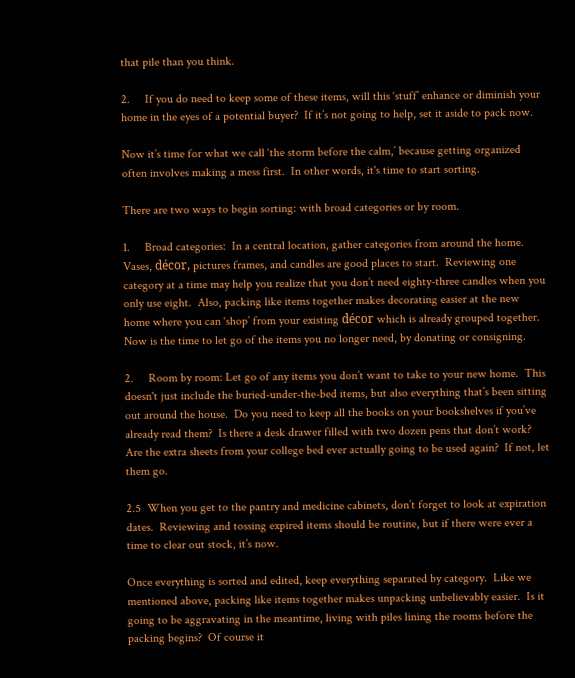that pile than you think.

2.     If you do need to keep some of these items, will this ‘stuff’ enhance or diminish your home in the eyes of a potential buyer?  If it’s not going to help, set it aside to pack now.

Now it’s time for what we call ‘the storm before the calm,’ because getting organized often involves making a mess first.  In other words, it's time to start sorting.

There are two ways to begin sorting: with broad categories or by room.

1.     Broad categories:  In a central location, gather categories from around the home.  Vases, décor, pictures frames, and candles are good places to start.  Reviewing one category at a time may help you realize that you don’t need eighty-three candles when you only use eight.  Also, packing like items together makes decorating easier at the new home where you can ‘shop’ from your existing décor which is already grouped together. Now is the time to let go of the items you no longer need, by donating or consigning.

2.     Room by room: Let go of any items you don’t want to take to your new home.  This doesn't just include the buried-under-the-bed items, but also everything that’s been sitting out around the house.  Do you need to keep all the books on your bookshelves if you’ve already read them?  Is there a desk drawer filled with two dozen pens that don’t work?  Are the extra sheets from your college bed ever actually going to be used again?  If not, let them go.

2.5  When you get to the pantry and medicine cabinets, don’t forget to look at expiration dates.  Reviewing and tossing expired items should be routine, but if there were ever a time to clear out stock, it’s now.

Once everything is sorted and edited, keep everything separated by category.  Like we mentioned above, packing like items together makes unpacking unbelievably easier.  Is it going to be aggravating in the meantime, living with piles lining the rooms before the packing begins?  Of course it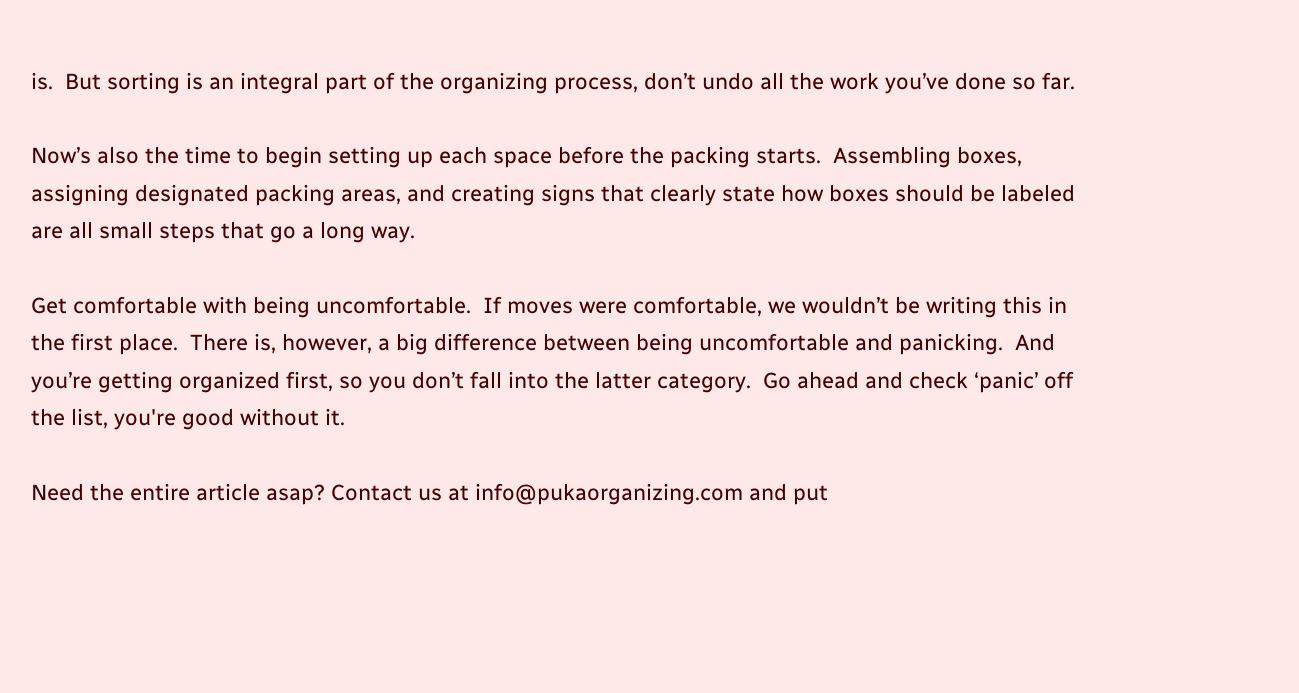is.  But sorting is an integral part of the organizing process, don’t undo all the work you’ve done so far.

Now’s also the time to begin setting up each space before the packing starts.  Assembling boxes, assigning designated packing areas, and creating signs that clearly state how boxes should be labeled are all small steps that go a long way.

Get comfortable with being uncomfortable.  If moves were comfortable, we wouldn’t be writing this in the first place.  There is, however, a big difference between being uncomfortable and panicking.  And you’re getting organized first, so you don’t fall into the latter category.  Go ahead and check ‘panic’ off the list, you're good without it.

Need the entire article asap? Contact us at info@pukaorganizing.com and put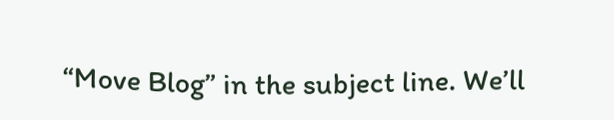“Move Blog” in the subject line. We’ll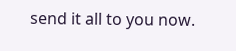send it all to you now.